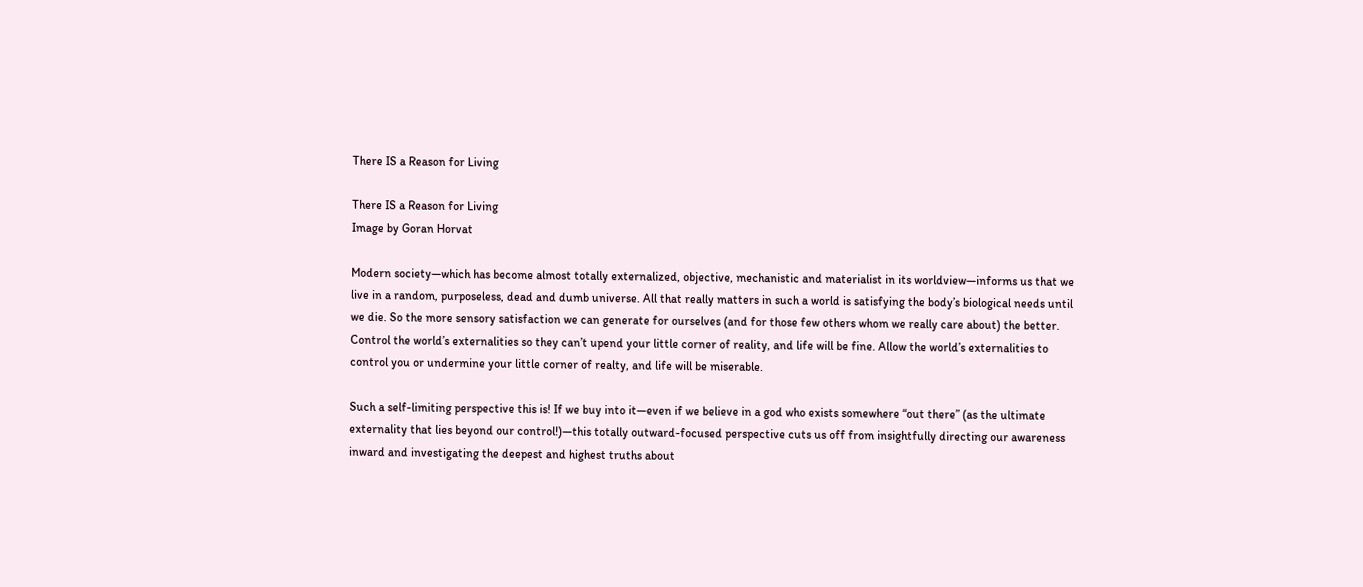There IS a Reason for Living

There IS a Reason for Living
Image by Goran Horvat

Modern society—which has become almost totally externalized, objective, mechanistic and materialist in its worldview—informs us that we live in a random, purposeless, dead and dumb universe. All that really matters in such a world is satisfying the body’s biological needs until we die. So the more sensory satisfaction we can generate for ourselves (and for those few others whom we really care about) the better. Control the world’s externalities so they can’t upend your little corner of reality, and life will be fine. Allow the world’s externalities to control you or undermine your little corner of realty, and life will be miserable.

Such a self-limiting perspective this is! If we buy into it—even if we believe in a god who exists somewhere “out there” (as the ultimate externality that lies beyond our control!)—this totally outward-focused perspective cuts us off from insightfully directing our awareness inward and investigating the deepest and highest truths about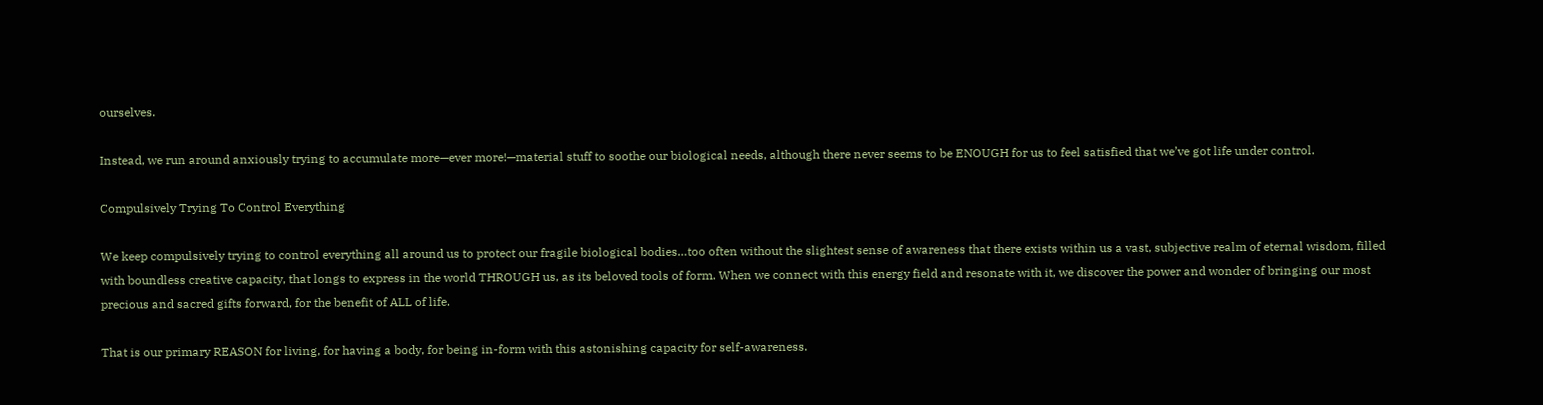ourselves.

Instead, we run around anxiously trying to accumulate more—ever more!—material stuff to soothe our biological needs, although there never seems to be ENOUGH for us to feel satisfied that we’ve got life under control.

Compulsively Trying To Control Everything

We keep compulsively trying to control everything all around us to protect our fragile biological bodies…too often without the slightest sense of awareness that there exists within us a vast, subjective realm of eternal wisdom, filled with boundless creative capacity, that longs to express in the world THROUGH us, as its beloved tools of form. When we connect with this energy field and resonate with it, we discover the power and wonder of bringing our most precious and sacred gifts forward, for the benefit of ALL of life.

That is our primary REASON for living, for having a body, for being in-form with this astonishing capacity for self-awareness.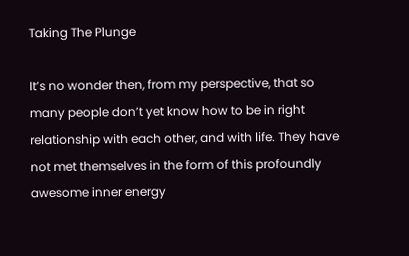Taking The Plunge

It’s no wonder then, from my perspective, that so many people don’t yet know how to be in right relationship with each other, and with life. They have not met themselves in the form of this profoundly awesome inner energy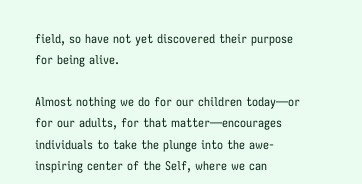field, so have not yet discovered their purpose for being alive.

Almost nothing we do for our children today—or for our adults, for that matter—encourages individuals to take the plunge into the awe-inspiring center of the Self, where we can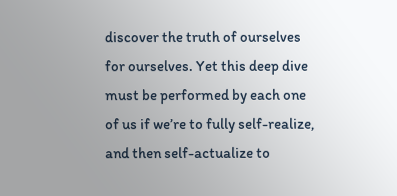discover the truth of ourselves for ourselves. Yet this deep dive must be performed by each one of us if we’re to fully self-realize, and then self-actualize to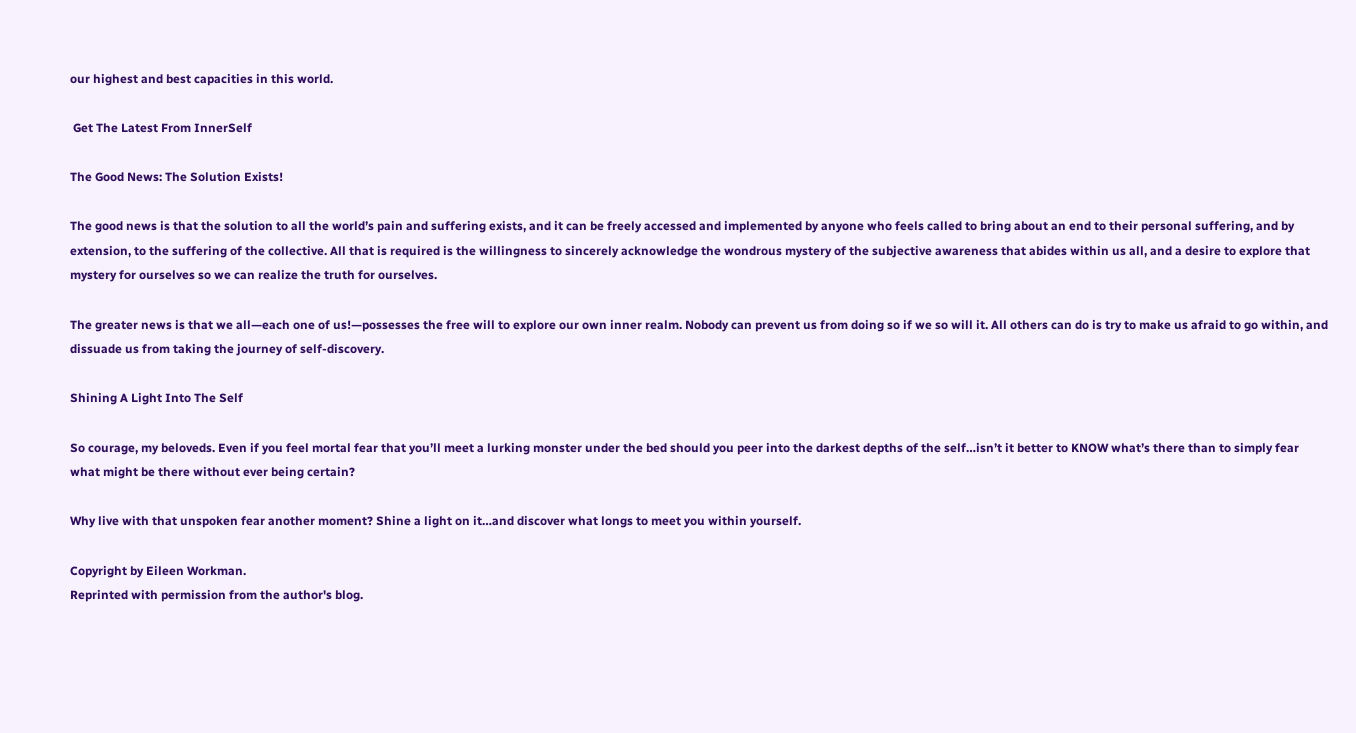our highest and best capacities in this world.

 Get The Latest From InnerSelf

The Good News: The Solution Exists!

The good news is that the solution to all the world’s pain and suffering exists, and it can be freely accessed and implemented by anyone who feels called to bring about an end to their personal suffering, and by extension, to the suffering of the collective. All that is required is the willingness to sincerely acknowledge the wondrous mystery of the subjective awareness that abides within us all, and a desire to explore that mystery for ourselves so we can realize the truth for ourselves.

The greater news is that we all—each one of us!—possesses the free will to explore our own inner realm. Nobody can prevent us from doing so if we so will it. All others can do is try to make us afraid to go within, and dissuade us from taking the journey of self-discovery.

Shining A Light Into The Self

So courage, my beloveds. Even if you feel mortal fear that you’ll meet a lurking monster under the bed should you peer into the darkest depths of the self…isn’t it better to KNOW what’s there than to simply fear what might be there without ever being certain?

Why live with that unspoken fear another moment? Shine a light on it…and discover what longs to meet you within yourself.

Copyright by Eileen Workman.
Reprinted with permission from the author's blog.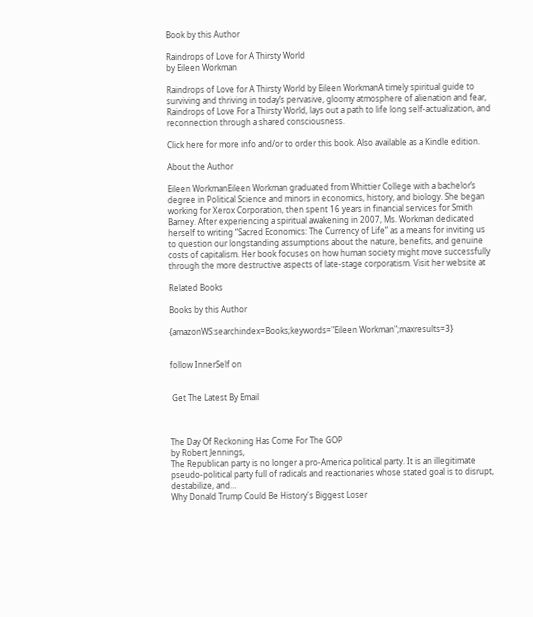Book by this Author

Raindrops of Love for A Thirsty World
by Eileen Workman

Raindrops of Love for A Thirsty World by Eileen WorkmanA timely spiritual guide to surviving and thriving in today’s pervasive, gloomy atmosphere of alienation and fear, Raindrops of Love For a Thirsty World, lays out a path to life long self-actualization, and reconnection through a shared consciousness.

Click here for more info and/or to order this book. Also available as a Kindle edition.

About the Author

Eileen WorkmanEileen Workman graduated from Whittier College with a bachelor’s degree in Political Science and minors in economics, history, and biology. She began working for Xerox Corporation, then spent 16 years in financial services for Smith Barney. After experiencing a spiritual awakening in 2007, Ms. Workman dedicated herself to writing “Sacred Economics: The Currency of Life” as a means for inviting us to question our longstanding assumptions about the nature, benefits, and genuine costs of capitalism. Her book focuses on how human society might move successfully through the more destructive aspects of late-stage corporatism. Visit her website at

Related Books

Books by this Author

{amazonWS:searchindex=Books;keywords="Eileen Workman";maxresults=3}


follow InnerSelf on


 Get The Latest By Email



The Day Of Reckoning Has Come For The GOP
by Robert Jennings,
The Republican party is no longer a pro-America political party. It is an illegitimate pseudo-political party full of radicals and reactionaries whose stated goal is to disrupt, destabilize, and…
Why Donald Trump Could Be History's Biggest Loser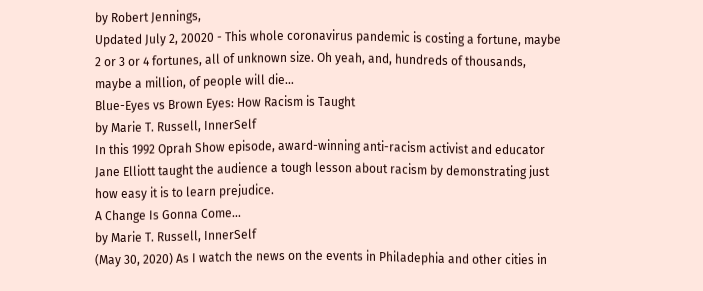by Robert Jennings,
Updated July 2, 20020 - This whole coronavirus pandemic is costing a fortune, maybe 2 or 3 or 4 fortunes, all of unknown size. Oh yeah, and, hundreds of thousands, maybe a million, of people will die…
Blue-Eyes vs Brown Eyes: How Racism is Taught
by Marie T. Russell, InnerSelf
In this 1992 Oprah Show episode, award-winning anti-racism activist and educator Jane Elliott taught the audience a tough lesson about racism by demonstrating just how easy it is to learn prejudice.
A Change Is Gonna Come...
by Marie T. Russell, InnerSelf
(May 30, 2020) As I watch the news on the events in Philadephia and other cities in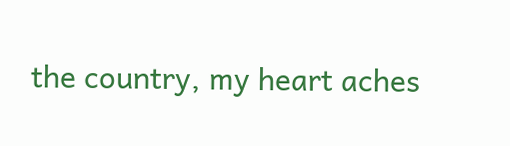the country, my heart aches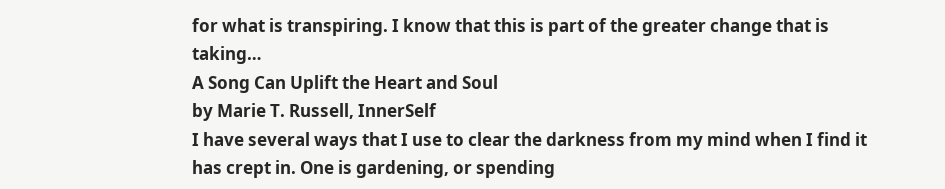for what is transpiring. I know that this is part of the greater change that is taking…
A Song Can Uplift the Heart and Soul
by Marie T. Russell, InnerSelf
I have several ways that I use to clear the darkness from my mind when I find it has crept in. One is gardening, or spending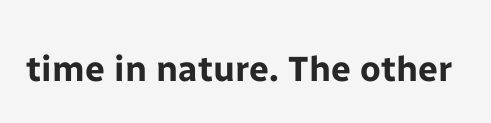time in nature. The other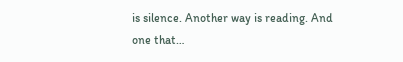is silence. Another way is reading. And one that…